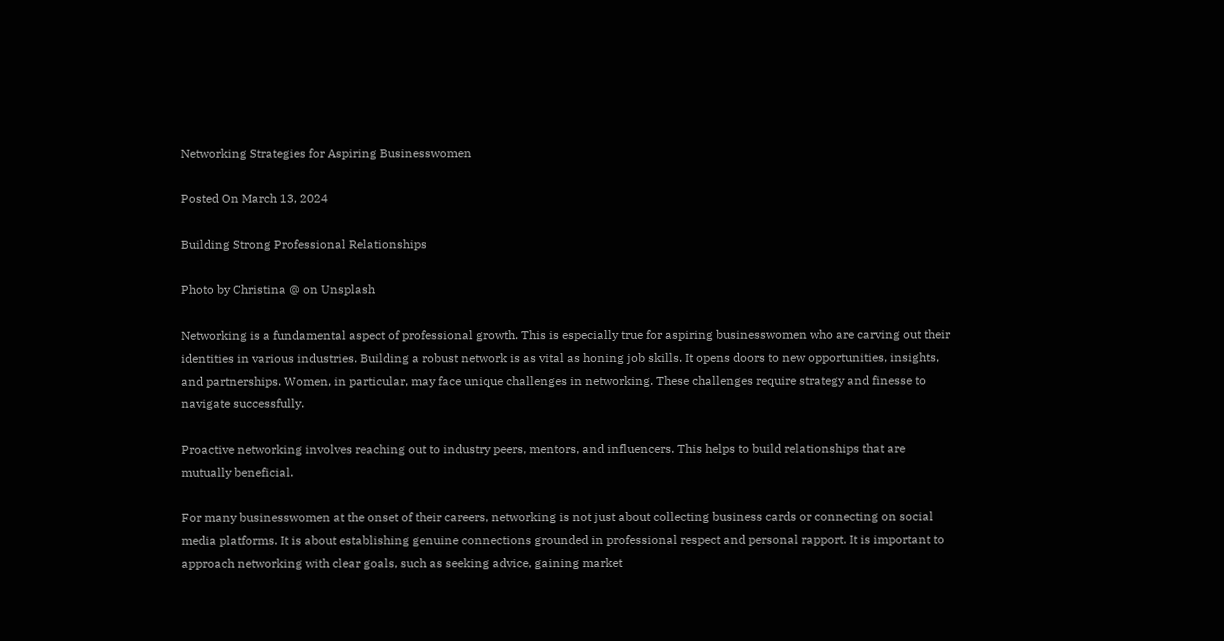Networking Strategies for Aspiring Businesswomen

Posted On March 13, 2024

Building Strong Professional Relationships

Photo by Christina @ on Unsplash

Networking is a fundamental aspect of professional growth. This is especially true for aspiring businesswomen who are carving out their identities in various industries. Building a robust network is as vital as honing job skills. It opens doors to new opportunities, insights, and partnerships. Women, in particular, may face unique challenges in networking. These challenges require strategy and finesse to navigate successfully.

Proactive networking involves reaching out to industry peers, mentors, and influencers. This helps to build relationships that are mutually beneficial.

For many businesswomen at the onset of their careers, networking is not just about collecting business cards or connecting on social media platforms. It is about establishing genuine connections grounded in professional respect and personal rapport. It is important to approach networking with clear goals, such as seeking advice, gaining market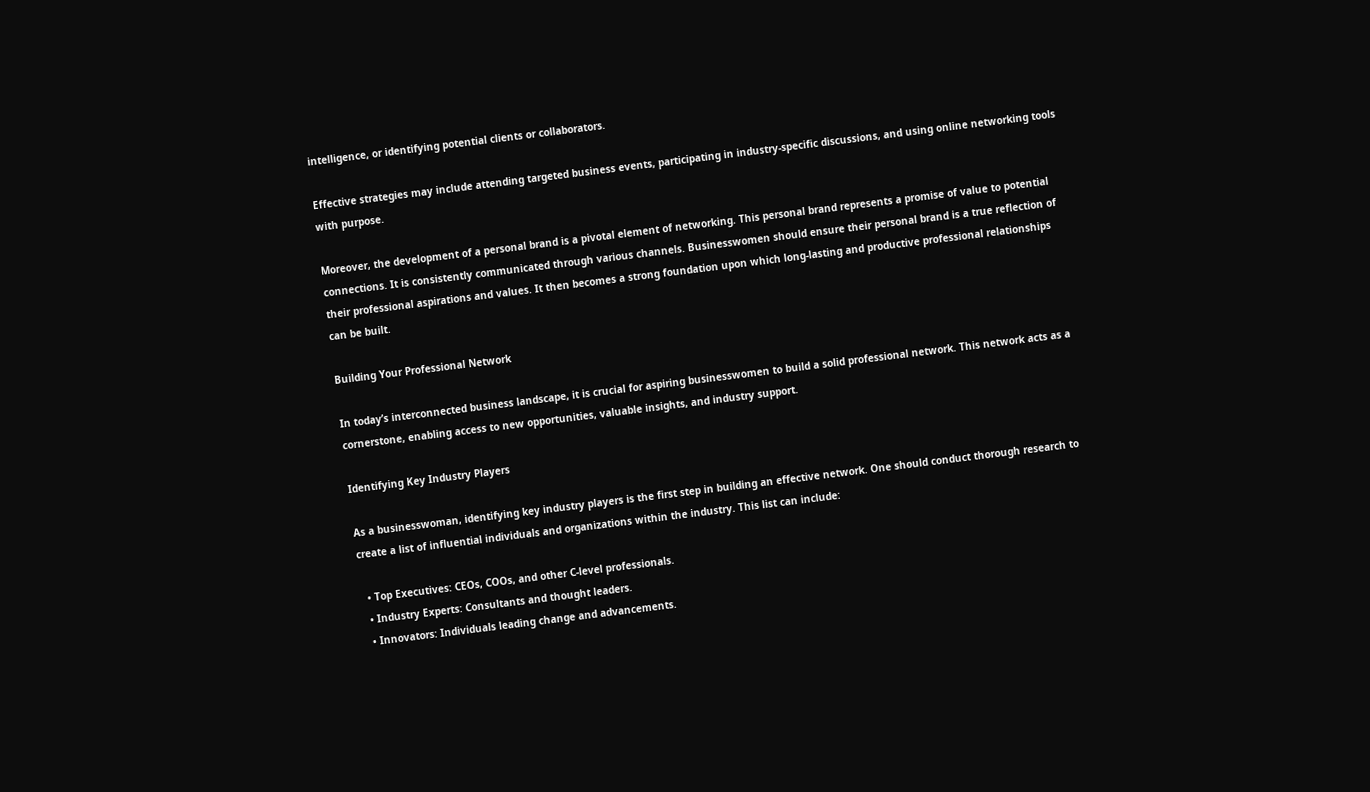intelligence, or identifying potential clients or collaborators.

Effective strategies may include attending targeted business events, participating in industry-specific discussions, and using online networking tools with purpose.

Moreover, the development of a personal brand is a pivotal element of networking. This personal brand represents a promise of value to potential connections. It is consistently communicated through various channels. Businesswomen should ensure their personal brand is a true reflection of their professional aspirations and values. It then becomes a strong foundation upon which long-lasting and productive professional relationships can be built.

Building Your Professional Network

In today’s interconnected business landscape, it is crucial for aspiring businesswomen to build a solid professional network. This network acts as a cornerstone, enabling access to new opportunities, valuable insights, and industry support.

Identifying Key Industry Players

As a businesswoman, identifying key industry players is the first step in building an effective network. One should conduct thorough research to create a list of influential individuals and organizations within the industry. This list can include:

  • Top Executives: CEOs, COOs, and other C-level professionals.
  • Industry Experts: Consultants and thought leaders.
  • Innovators: Individuals leading change and advancements.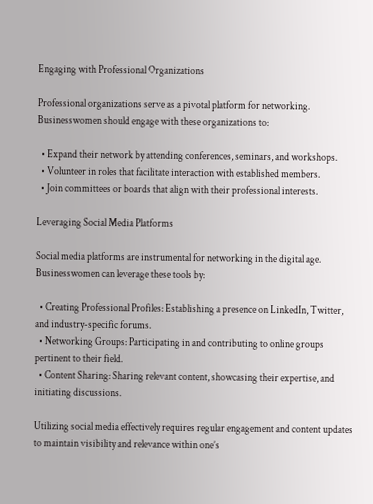Engaging with Professional Organizations

Professional organizations serve as a pivotal platform for networking. Businesswomen should engage with these organizations to:

  • Expand their network by attending conferences, seminars, and workshops.
  • Volunteer in roles that facilitate interaction with established members.
  • Join committees or boards that align with their professional interests.

Leveraging Social Media Platforms

Social media platforms are instrumental for networking in the digital age. Businesswomen can leverage these tools by:

  • Creating Professional Profiles: Establishing a presence on LinkedIn, Twitter, and industry-specific forums.
  • Networking Groups: Participating in and contributing to online groups pertinent to their field.
  • Content Sharing: Sharing relevant content, showcasing their expertise, and initiating discussions.

Utilizing social media effectively requires regular engagement and content updates to maintain visibility and relevance within one’s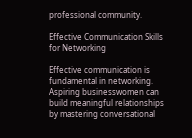professional community.

Effective Communication Skills for Networking

Effective communication is fundamental in networking. Aspiring businesswomen can build meaningful relationships by mastering conversational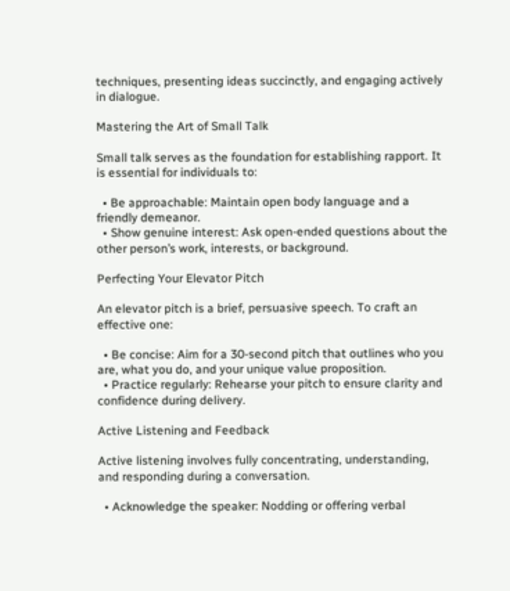techniques, presenting ideas succinctly, and engaging actively in dialogue.

Mastering the Art of Small Talk

Small talk serves as the foundation for establishing rapport. It is essential for individuals to:

  • Be approachable: Maintain open body language and a friendly demeanor.
  • Show genuine interest: Ask open-ended questions about the other person’s work, interests, or background.

Perfecting Your Elevator Pitch

An elevator pitch is a brief, persuasive speech. To craft an effective one:

  • Be concise: Aim for a 30-second pitch that outlines who you are, what you do, and your unique value proposition.
  • Practice regularly: Rehearse your pitch to ensure clarity and confidence during delivery.

Active Listening and Feedback

Active listening involves fully concentrating, understanding, and responding during a conversation.

  • Acknowledge the speaker: Nodding or offering verbal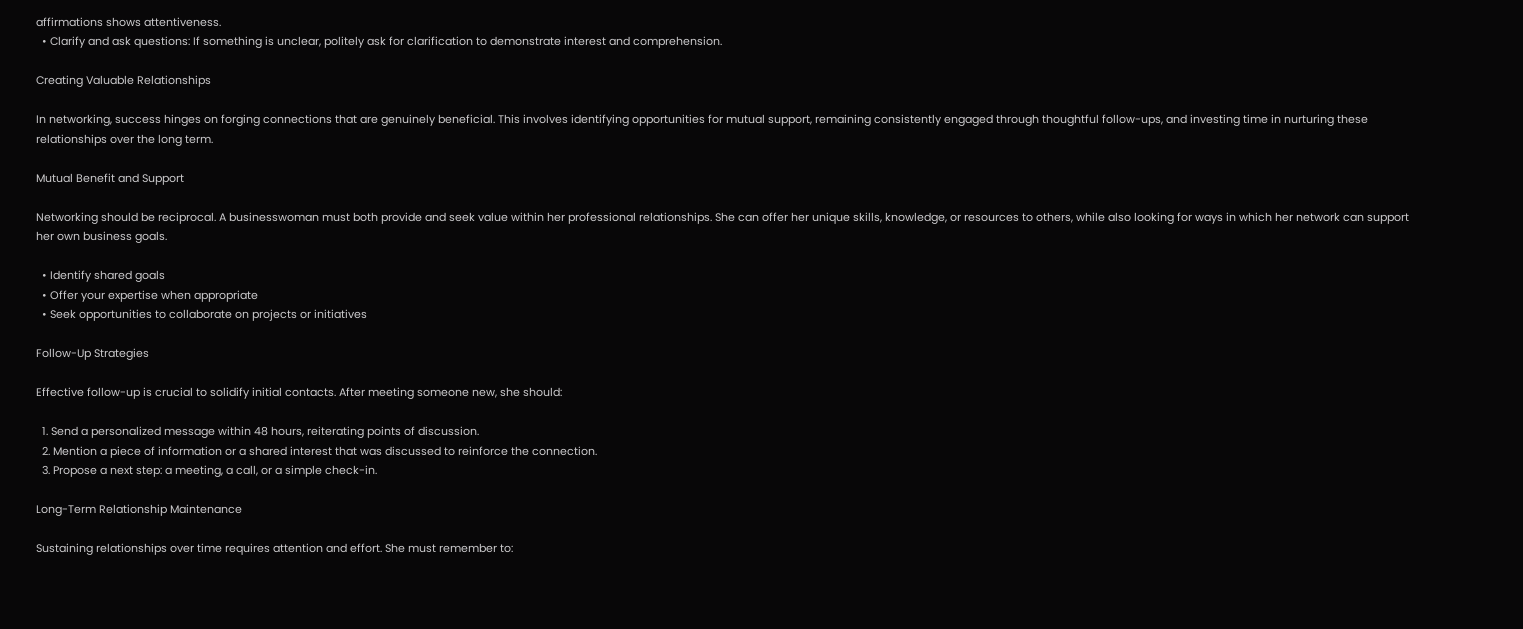affirmations shows attentiveness.
  • Clarify and ask questions: If something is unclear, politely ask for clarification to demonstrate interest and comprehension.

Creating Valuable Relationships

In networking, success hinges on forging connections that are genuinely beneficial. This involves identifying opportunities for mutual support, remaining consistently engaged through thoughtful follow-ups, and investing time in nurturing these relationships over the long term.

Mutual Benefit and Support

Networking should be reciprocal. A businesswoman must both provide and seek value within her professional relationships. She can offer her unique skills, knowledge, or resources to others, while also looking for ways in which her network can support her own business goals.

  • Identify shared goals
  • Offer your expertise when appropriate
  • Seek opportunities to collaborate on projects or initiatives

Follow-Up Strategies

Effective follow-up is crucial to solidify initial contacts. After meeting someone new, she should:

  1. Send a personalized message within 48 hours, reiterating points of discussion.
  2. Mention a piece of information or a shared interest that was discussed to reinforce the connection.
  3. Propose a next step: a meeting, a call, or a simple check-in.

Long-Term Relationship Maintenance

Sustaining relationships over time requires attention and effort. She must remember to: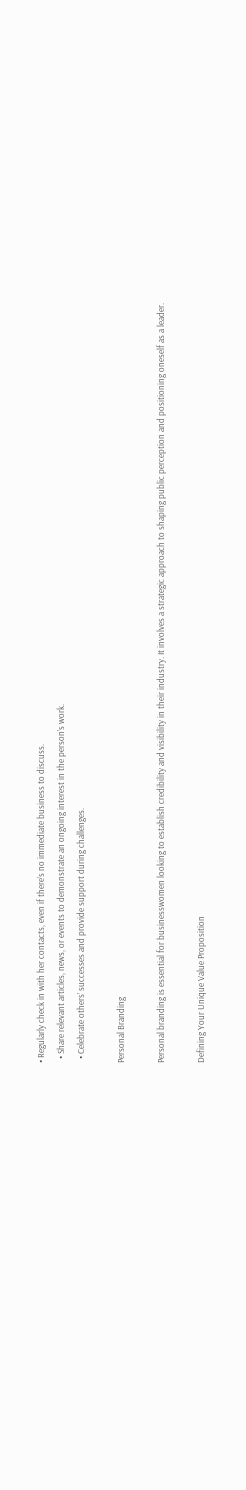• Regularly check in with her contacts, even if there’s no immediate business to discuss.
  • Share relevant articles, news, or events to demonstrate an ongoing interest in the person’s work.
  • Celebrate others’ successes and provide support during challenges.

Personal Branding

Personal branding is essential for businesswomen looking to establish credibility and visibility in their industry. It involves a strategic approach to shaping public perception and positioning oneself as a leader.

Defining Your Unique Value Proposition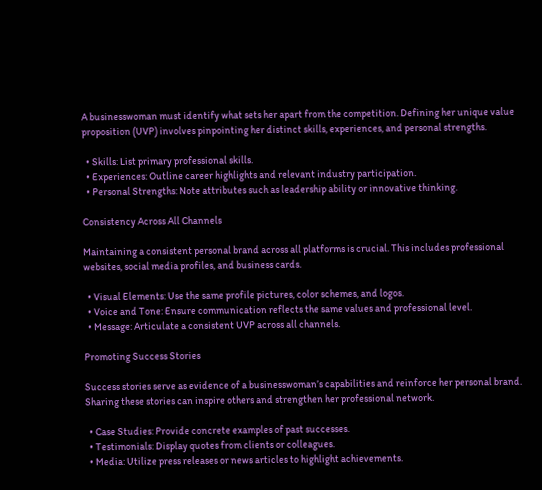A businesswoman must identify what sets her apart from the competition. Defining her unique value proposition (UVP) involves pinpointing her distinct skills, experiences, and personal strengths.

  • Skills: List primary professional skills.
  • Experiences: Outline career highlights and relevant industry participation.
  • Personal Strengths: Note attributes such as leadership ability or innovative thinking.

Consistency Across All Channels

Maintaining a consistent personal brand across all platforms is crucial. This includes professional websites, social media profiles, and business cards.

  • Visual Elements: Use the same profile pictures, color schemes, and logos.
  • Voice and Tone: Ensure communication reflects the same values and professional level.
  • Message: Articulate a consistent UVP across all channels.

Promoting Success Stories

Success stories serve as evidence of a businesswoman’s capabilities and reinforce her personal brand. Sharing these stories can inspire others and strengthen her professional network.

  • Case Studies: Provide concrete examples of past successes.
  • Testimonials: Display quotes from clients or colleagues.
  • Media: Utilize press releases or news articles to highlight achievements.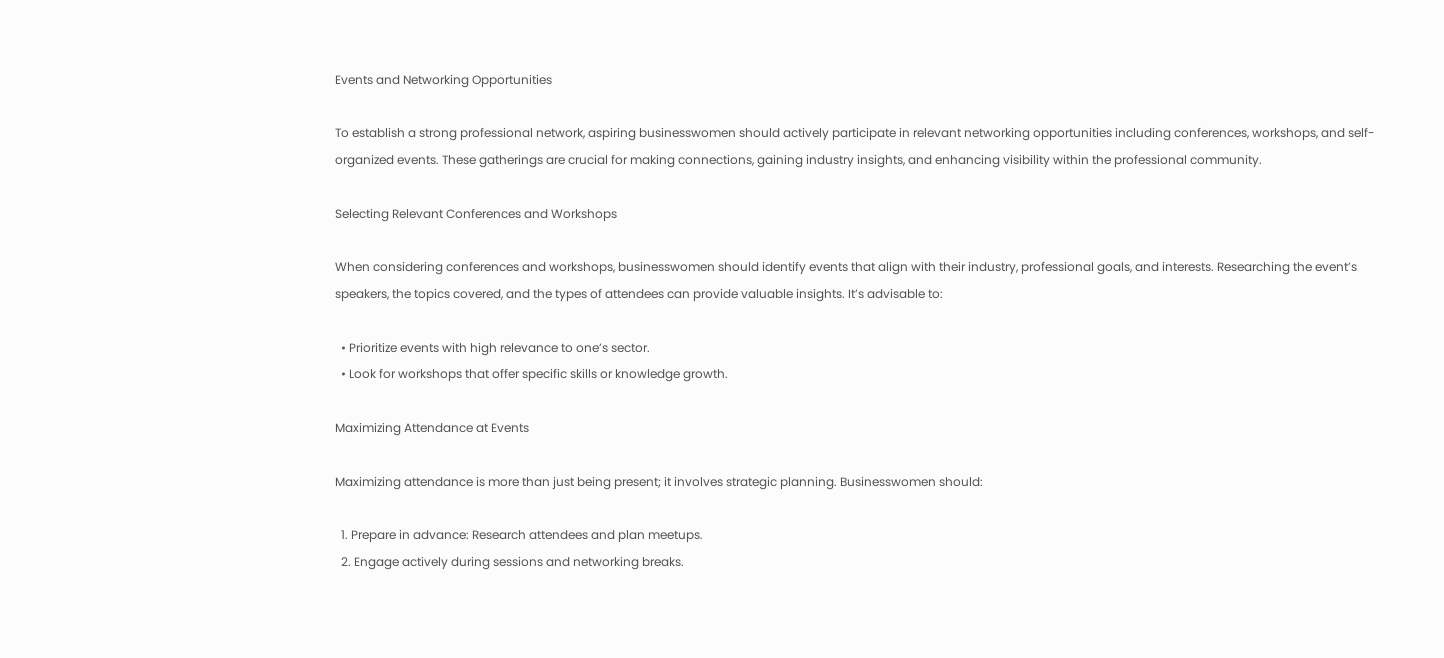Events and Networking Opportunities

To establish a strong professional network, aspiring businesswomen should actively participate in relevant networking opportunities including conferences, workshops, and self-organized events. These gatherings are crucial for making connections, gaining industry insights, and enhancing visibility within the professional community.

Selecting Relevant Conferences and Workshops

When considering conferences and workshops, businesswomen should identify events that align with their industry, professional goals, and interests. Researching the event’s speakers, the topics covered, and the types of attendees can provide valuable insights. It’s advisable to:

  • Prioritize events with high relevance to one’s sector.
  • Look for workshops that offer specific skills or knowledge growth.

Maximizing Attendance at Events

Maximizing attendance is more than just being present; it involves strategic planning. Businesswomen should:

  1. Prepare in advance: Research attendees and plan meetups.
  2. Engage actively during sessions and networking breaks.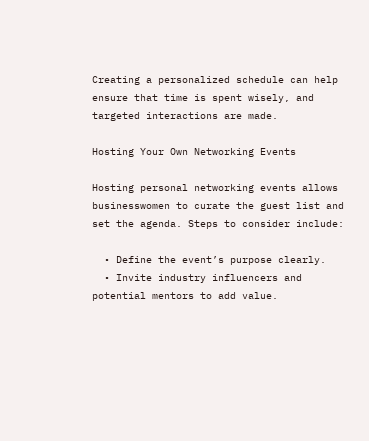Creating a personalized schedule can help ensure that time is spent wisely, and targeted interactions are made.

Hosting Your Own Networking Events

Hosting personal networking events allows businesswomen to curate the guest list and set the agenda. Steps to consider include:

  • Define the event’s purpose clearly.
  • Invite industry influencers and potential mentors to add value.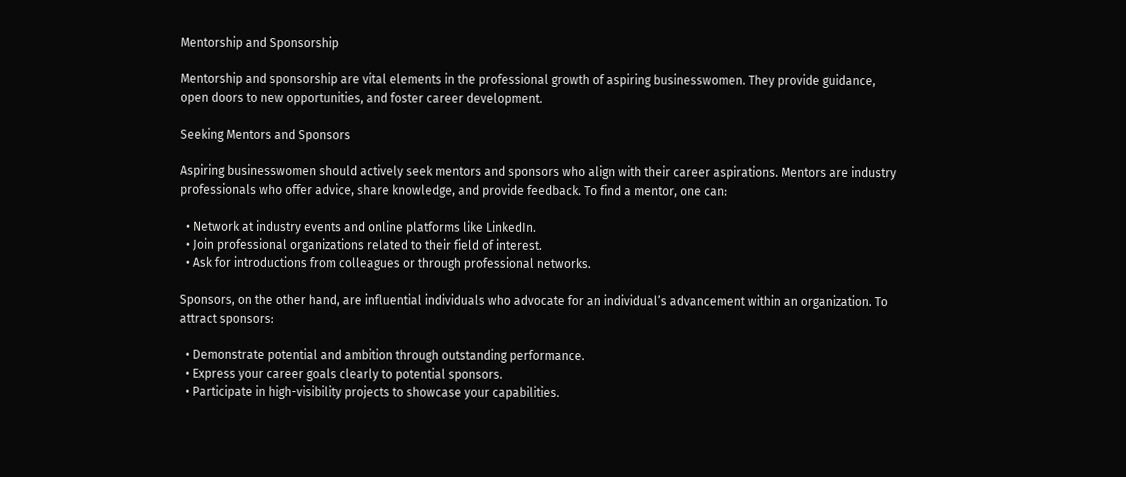Mentorship and Sponsorship

Mentorship and sponsorship are vital elements in the professional growth of aspiring businesswomen. They provide guidance, open doors to new opportunities, and foster career development.

Seeking Mentors and Sponsors

Aspiring businesswomen should actively seek mentors and sponsors who align with their career aspirations. Mentors are industry professionals who offer advice, share knowledge, and provide feedback. To find a mentor, one can:

  • Network at industry events and online platforms like LinkedIn.
  • Join professional organizations related to their field of interest.
  • Ask for introductions from colleagues or through professional networks.

Sponsors, on the other hand, are influential individuals who advocate for an individual’s advancement within an organization. To attract sponsors:

  • Demonstrate potential and ambition through outstanding performance.
  • Express your career goals clearly to potential sponsors.
  • Participate in high-visibility projects to showcase your capabilities.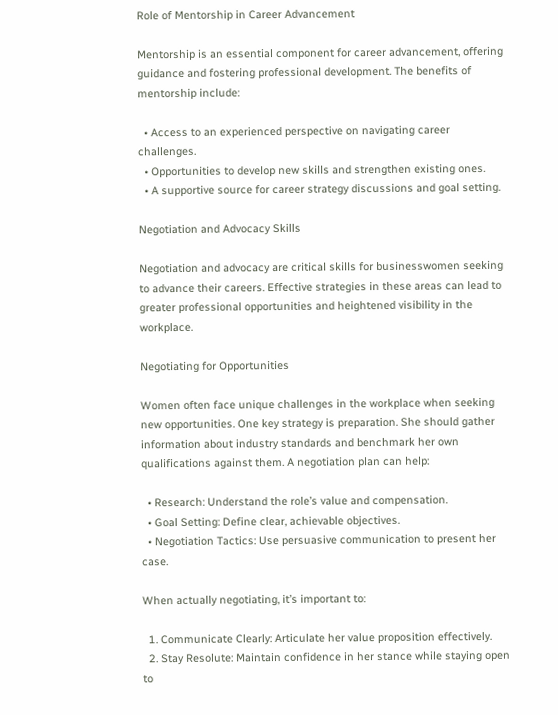Role of Mentorship in Career Advancement

Mentorship is an essential component for career advancement, offering guidance and fostering professional development. The benefits of mentorship include:

  • Access to an experienced perspective on navigating career challenges.
  • Opportunities to develop new skills and strengthen existing ones.
  • A supportive source for career strategy discussions and goal setting.

Negotiation and Advocacy Skills

Negotiation and advocacy are critical skills for businesswomen seeking to advance their careers. Effective strategies in these areas can lead to greater professional opportunities and heightened visibility in the workplace.

Negotiating for Opportunities

Women often face unique challenges in the workplace when seeking new opportunities. One key strategy is preparation. She should gather information about industry standards and benchmark her own qualifications against them. A negotiation plan can help:

  • Research: Understand the role’s value and compensation.
  • Goal Setting: Define clear, achievable objectives.
  • Negotiation Tactics: Use persuasive communication to present her case.

When actually negotiating, it’s important to:

  1. Communicate Clearly: Articulate her value proposition effectively.
  2. Stay Resolute: Maintain confidence in her stance while staying open to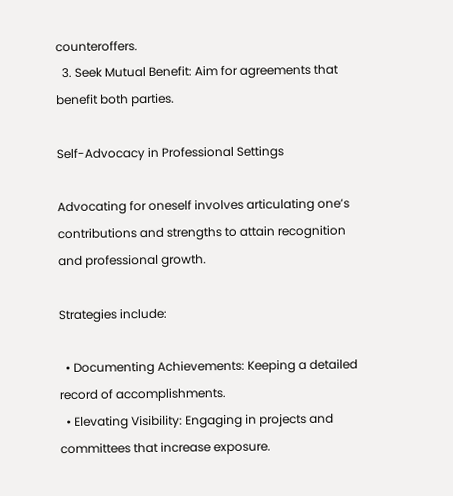counteroffers.
  3. Seek Mutual Benefit: Aim for agreements that benefit both parties.

Self-Advocacy in Professional Settings

Advocating for oneself involves articulating one’s contributions and strengths to attain recognition and professional growth.

Strategies include:

  • Documenting Achievements: Keeping a detailed record of accomplishments.
  • Elevating Visibility: Engaging in projects and committees that increase exposure.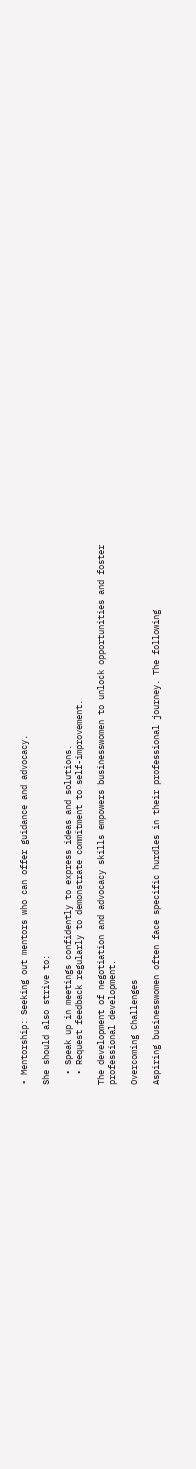• Mentorship: Seeking out mentors who can offer guidance and advocacy.

She should also strive to:

  • Speak up in meetings confidently to express ideas and solutions.
  • Request feedback regularly to demonstrate commitment to self-improvement.

The development of negotiation and advocacy skills empowers businesswomen to unlock opportunities and foster professional development.

Overcoming Challenges

Aspiring businesswomen often face specific hurdles in their professional journey. The following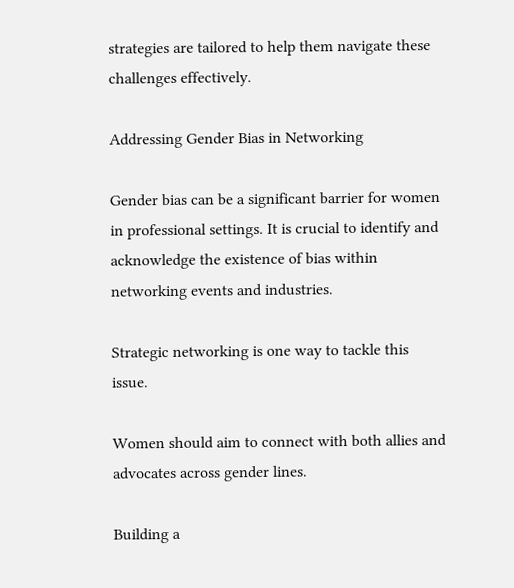strategies are tailored to help them navigate these challenges effectively.

Addressing Gender Bias in Networking

Gender bias can be a significant barrier for women in professional settings. It is crucial to identify and acknowledge the existence of bias within networking events and industries.

Strategic networking is one way to tackle this issue.

Women should aim to connect with both allies and advocates across gender lines.

Building a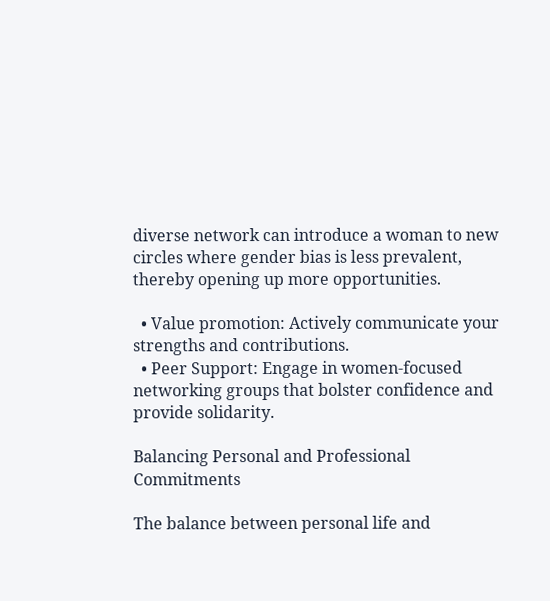diverse network can introduce a woman to new circles where gender bias is less prevalent, thereby opening up more opportunities.

  • Value promotion: Actively communicate your strengths and contributions.
  • Peer Support: Engage in women-focused networking groups that bolster confidence and provide solidarity.

Balancing Personal and Professional Commitments

The balance between personal life and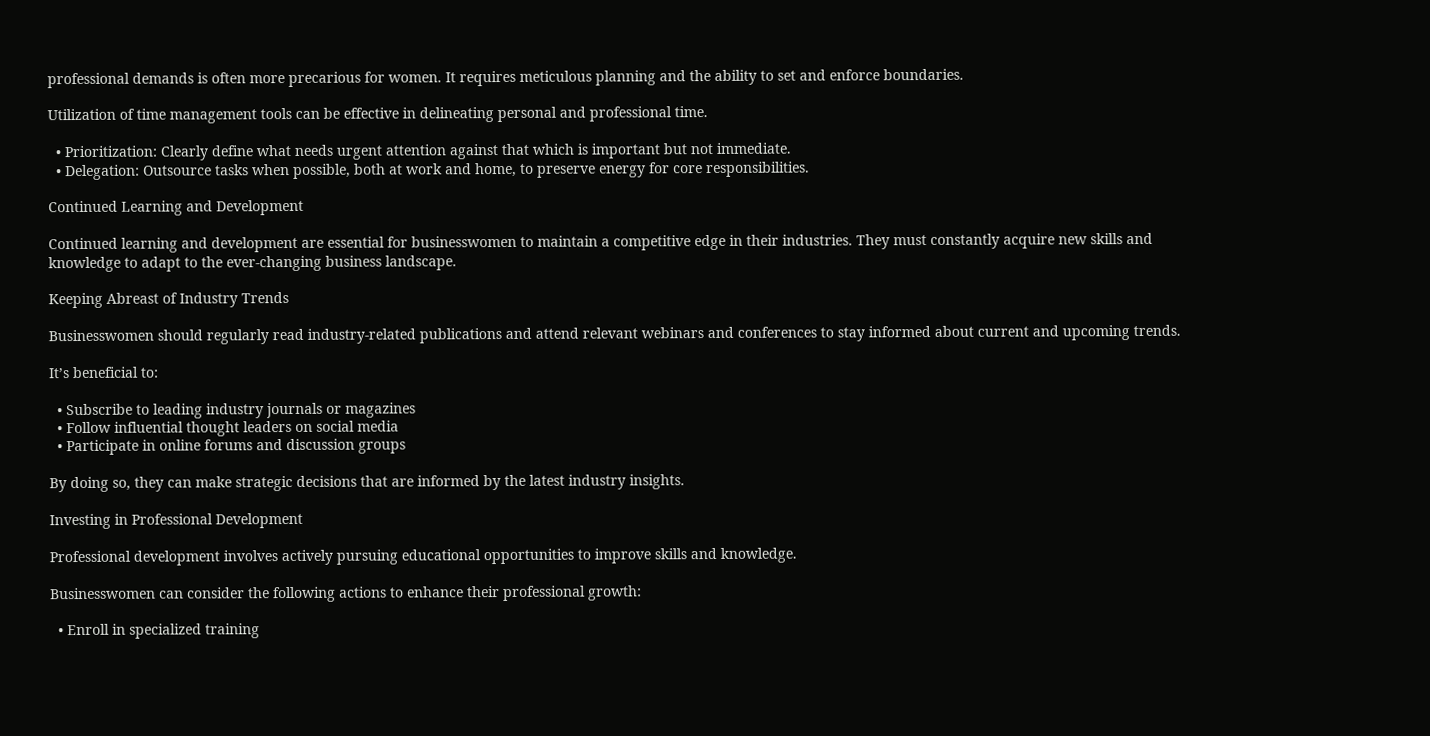professional demands is often more precarious for women. It requires meticulous planning and the ability to set and enforce boundaries.

Utilization of time management tools can be effective in delineating personal and professional time.

  • Prioritization: Clearly define what needs urgent attention against that which is important but not immediate.
  • Delegation: Outsource tasks when possible, both at work and home, to preserve energy for core responsibilities.

Continued Learning and Development

Continued learning and development are essential for businesswomen to maintain a competitive edge in their industries. They must constantly acquire new skills and knowledge to adapt to the ever-changing business landscape.

Keeping Abreast of Industry Trends

Businesswomen should regularly read industry-related publications and attend relevant webinars and conferences to stay informed about current and upcoming trends.

It’s beneficial to:

  • Subscribe to leading industry journals or magazines
  • Follow influential thought leaders on social media
  • Participate in online forums and discussion groups

By doing so, they can make strategic decisions that are informed by the latest industry insights.

Investing in Professional Development

Professional development involves actively pursuing educational opportunities to improve skills and knowledge.

Businesswomen can consider the following actions to enhance their professional growth:

  • Enroll in specialized training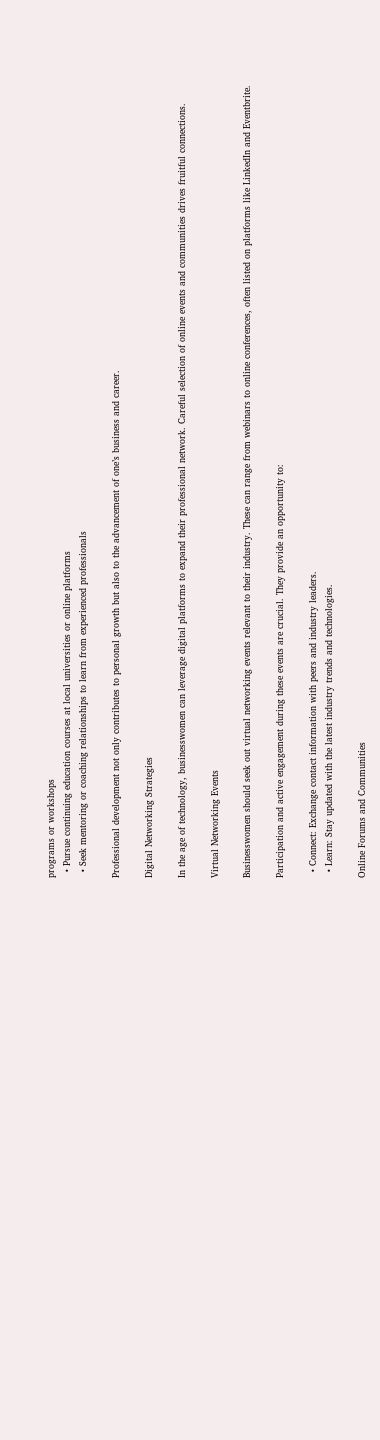programs or workshops
  • Pursue continuing education courses at local universities or online platforms
  • Seek mentoring or coaching relationships to learn from experienced professionals

Professional development not only contributes to personal growth but also to the advancement of one’s business and career.

Digital Networking Strategies

In the age of technology, businesswomen can leverage digital platforms to expand their professional network. Careful selection of online events and communities drives fruitful connections.

Virtual Networking Events

Businesswomen should seek out virtual networking events relevant to their industry. These can range from webinars to online conferences, often listed on platforms like LinkedIn and Eventbrite.

Participation and active engagement during these events are crucial. They provide an opportunity to:

  • Connect: Exchange contact information with peers and industry leaders.
  • Learn: Stay updated with the latest industry trends and technologies.

Online Forums and Communities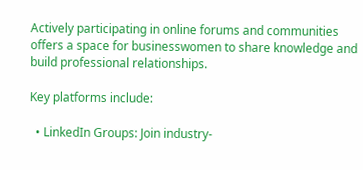Actively participating in online forums and communities offers a space for businesswomen to share knowledge and build professional relationships.

Key platforms include:

  • LinkedIn Groups: Join industry-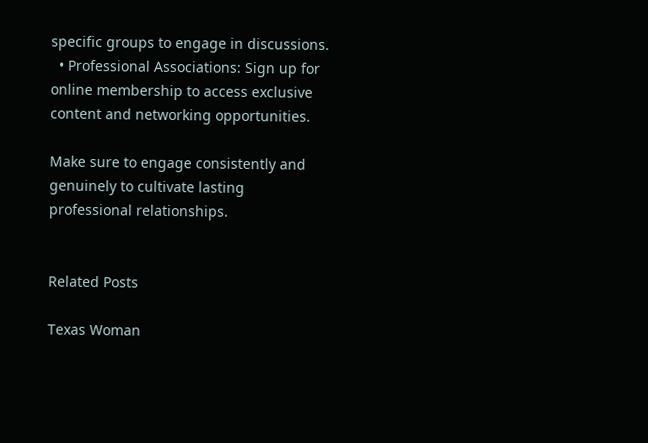specific groups to engage in discussions.
  • Professional Associations: Sign up for online membership to access exclusive content and networking opportunities.

Make sure to engage consistently and genuinely to cultivate lasting professional relationships.


Related Posts

Texas Woman